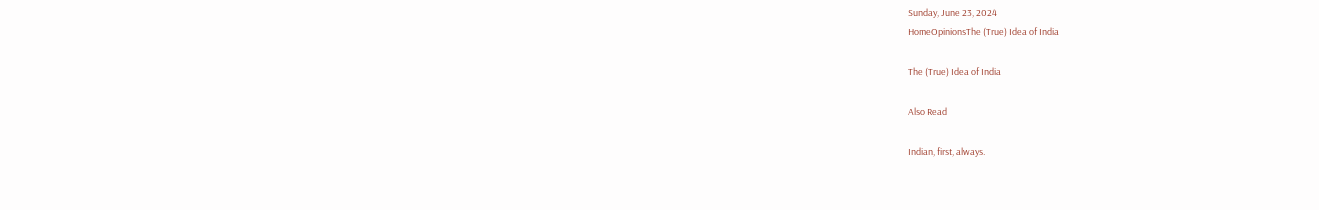Sunday, June 23, 2024
HomeOpinionsThe (True) Idea of India

The (True) Idea of India

Also Read

Indian, first, always.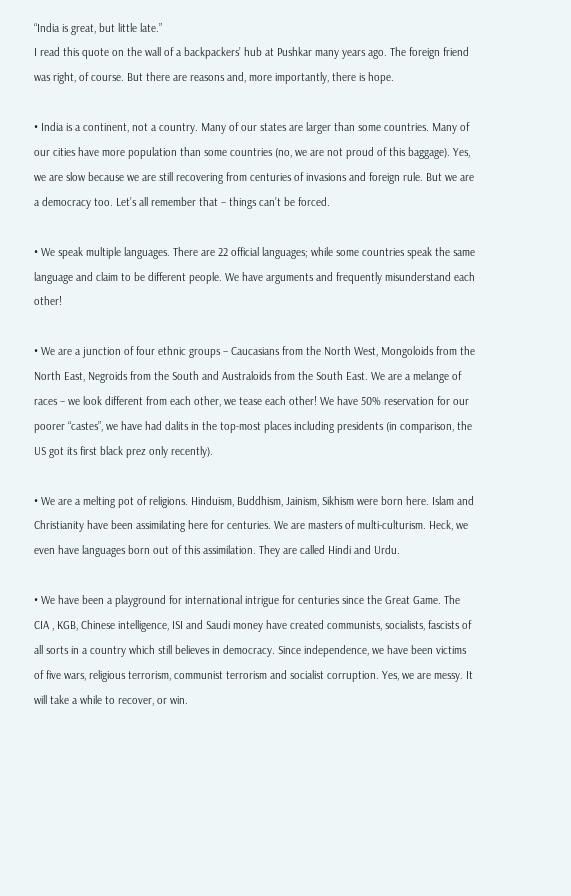“India is great, but little late.”
I read this quote on the wall of a backpackers’ hub at Pushkar many years ago. The foreign friend was right, of course. But there are reasons and, more importantly, there is hope.

• India is a continent, not a country. Many of our states are larger than some countries. Many of our cities have more population than some countries (no, we are not proud of this baggage). Yes, we are slow because we are still recovering from centuries of invasions and foreign rule. But we are a democracy too. Let’s all remember that – things can’t be forced.

• We speak multiple languages. There are 22 official languages; while some countries speak the same language and claim to be different people. We have arguments and frequently misunderstand each other!

• We are a junction of four ethnic groups – Caucasians from the North West, Mongoloids from the North East, Negroids from the South and Australoids from the South East. We are a melange of races – we look different from each other, we tease each other! We have 50% reservation for our poorer “castes”, we have had dalits in the top-most places including presidents (in comparison, the US got its first black prez only recently).

• We are a melting pot of religions. Hinduism, Buddhism, Jainism, Sikhism were born here. Islam and Christianity have been assimilating here for centuries. We are masters of multi-culturism. Heck, we even have languages born out of this assimilation. They are called Hindi and Urdu.

• We have been a playground for international intrigue for centuries since the Great Game. The CIA , KGB, Chinese intelligence, ISI and Saudi money have created communists, socialists, fascists of all sorts in a country which still believes in democracy. Since independence, we have been victims of five wars, religious terrorism, communist terrorism and socialist corruption. Yes, we are messy. It will take a while to recover, or win.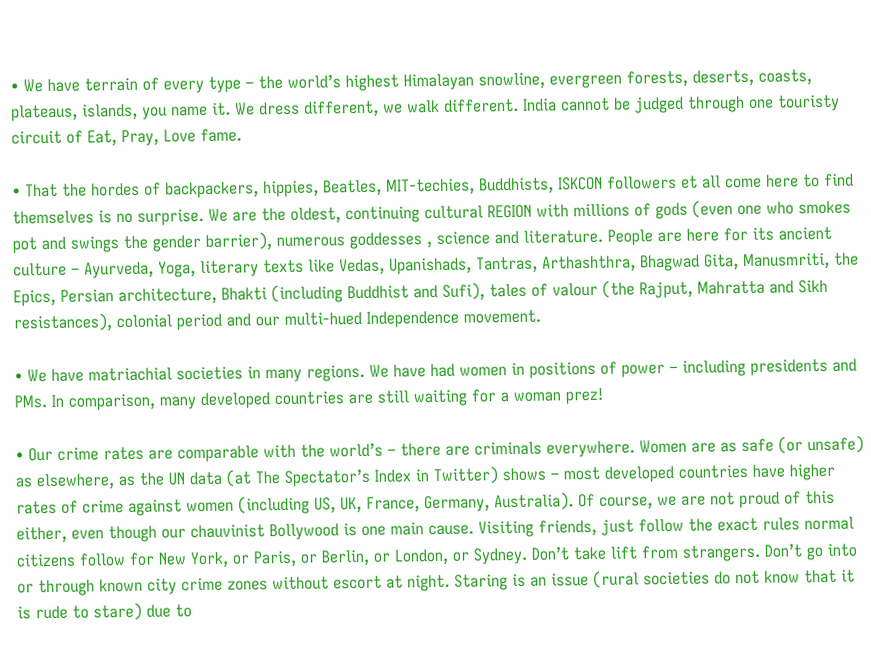• We have terrain of every type – the world’s highest Himalayan snowline, evergreen forests, deserts, coasts, plateaus, islands, you name it. We dress different, we walk different. India cannot be judged through one touristy circuit of Eat, Pray, Love fame.

• That the hordes of backpackers, hippies, Beatles, MIT-techies, Buddhists, ISKCON followers et all come here to find themselves is no surprise. We are the oldest, continuing cultural REGION with millions of gods (even one who smokes pot and swings the gender barrier), numerous goddesses , science and literature. People are here for its ancient culture – Ayurveda, Yoga, literary texts like Vedas, Upanishads, Tantras, Arthashthra, Bhagwad Gita, Manusmriti, the Epics, Persian architecture, Bhakti (including Buddhist and Sufi), tales of valour (the Rajput, Mahratta and Sikh resistances), colonial period and our multi-hued Independence movement.

• We have matriachial societies in many regions. We have had women in positions of power – including presidents and PMs. In comparison, many developed countries are still waiting for a woman prez!

• Our crime rates are comparable with the world’s – there are criminals everywhere. Women are as safe (or unsafe) as elsewhere, as the UN data (at The Spectator’s Index in Twitter) shows – most developed countries have higher rates of crime against women (including US, UK, France, Germany, Australia). Of course, we are not proud of this either, even though our chauvinist Bollywood is one main cause. Visiting friends, just follow the exact rules normal citizens follow for New York, or Paris, or Berlin, or London, or Sydney. Don’t take lift from strangers. Don’t go into or through known city crime zones without escort at night. Staring is an issue (rural societies do not know that it is rude to stare) due to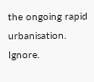the ongoing rapid urbanisation. Ignore.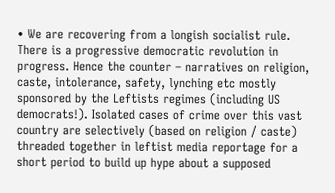• We are recovering from a longish socialist rule. There is a progressive democratic revolution in progress. Hence the counter – narratives on religion, caste, intolerance, safety, lynching etc mostly sponsored by the Leftists regimes (including US democrats!). Isolated cases of crime over this vast country are selectively (based on religion / caste) threaded together in leftist media reportage for a short period to build up hype about a supposed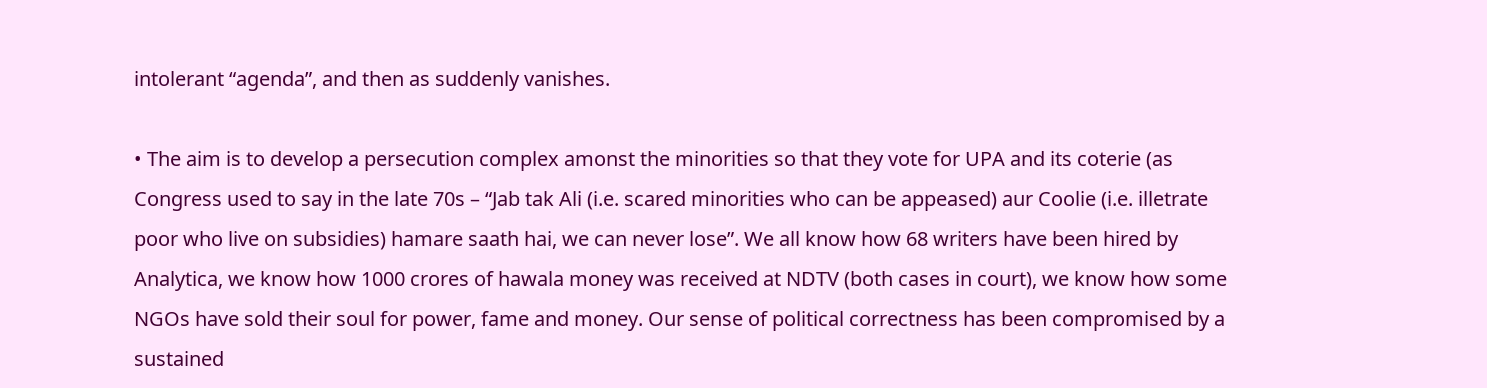intolerant “agenda”, and then as suddenly vanishes.

• The aim is to develop a persecution complex amonst the minorities so that they vote for UPA and its coterie (as Congress used to say in the late 70s – “Jab tak Ali (i.e. scared minorities who can be appeased) aur Coolie (i.e. illetrate poor who live on subsidies) hamare saath hai, we can never lose”. We all know how 68 writers have been hired by Analytica, we know how 1000 crores of hawala money was received at NDTV (both cases in court), we know how some NGOs have sold their soul for power, fame and money. Our sense of political correctness has been compromised by a sustained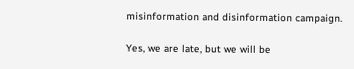misinformation and disinformation campaign.

Yes, we are late, but we will be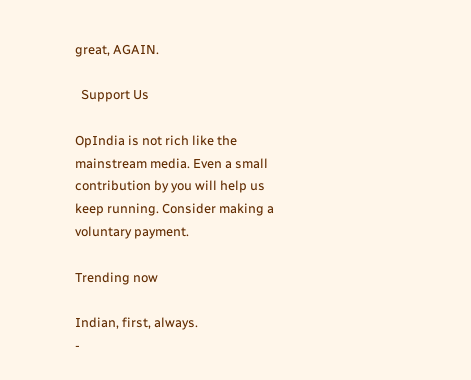great, AGAIN.

  Support Us

OpIndia is not rich like the mainstream media. Even a small contribution by you will help us keep running. Consider making a voluntary payment.

Trending now

Indian, first, always.
-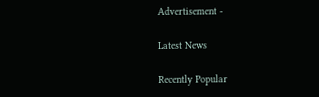Advertisement -

Latest News

Recently Popular